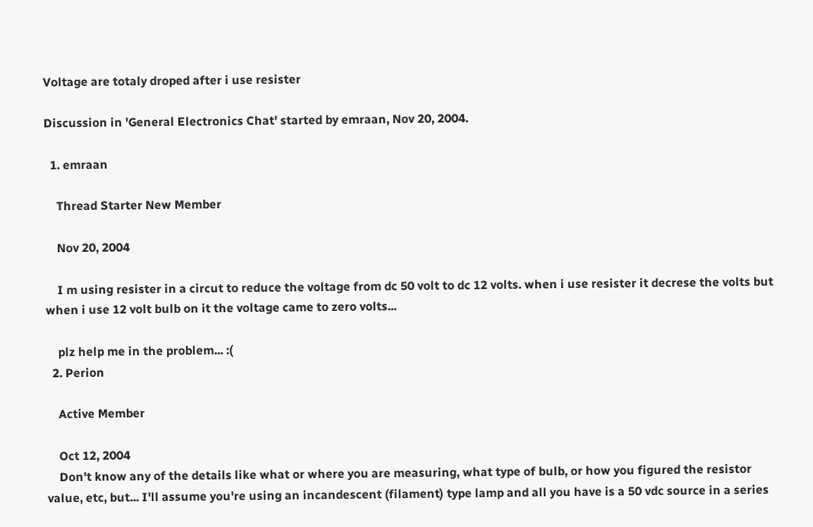Voltage are totaly droped after i use resister

Discussion in 'General Electronics Chat' started by emraan, Nov 20, 2004.

  1. emraan

    Thread Starter New Member

    Nov 20, 2004

    I m using resister in a circut to reduce the voltage from dc 50 volt to dc 12 volts. when i use resister it decrese the volts but when i use 12 volt bulb on it the voltage came to zero volts...

    plz help me in the problem... :(
  2. Perion

    Active Member

    Oct 12, 2004
    Don't know any of the details like what or where you are measuring, what type of bulb, or how you figured the resistor value, etc, but... I'll assume you're using an incandescent (filament) type lamp and all you have is a 50 vdc source in a series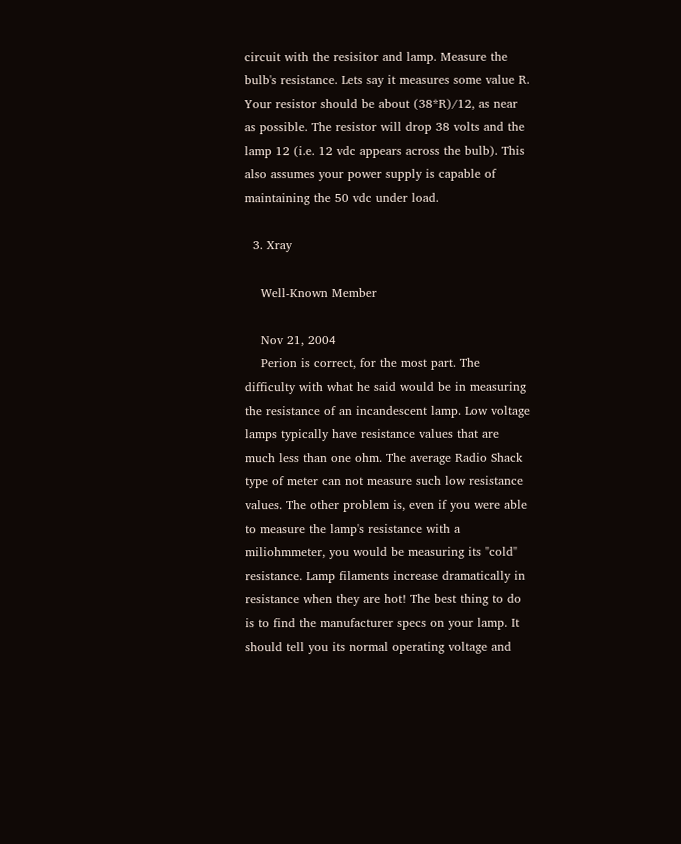circuit with the resisitor and lamp. Measure the bulb's resistance. Lets say it measures some value R. Your resistor should be about (38*R)/12, as near as possible. The resistor will drop 38 volts and the lamp 12 (i.e. 12 vdc appears across the bulb). This also assumes your power supply is capable of maintaining the 50 vdc under load.

  3. Xray

    Well-Known Member

    Nov 21, 2004
    Perion is correct, for the most part. The difficulty with what he said would be in measuring the resistance of an incandescent lamp. Low voltage lamps typically have resistance values that are much less than one ohm. The average Radio Shack type of meter can not measure such low resistance values. The other problem is, even if you were able to measure the lamp's resistance with a miliohmmeter, you would be measuring its "cold" resistance. Lamp filaments increase dramatically in resistance when they are hot! The best thing to do is to find the manufacturer specs on your lamp. It should tell you its normal operating voltage and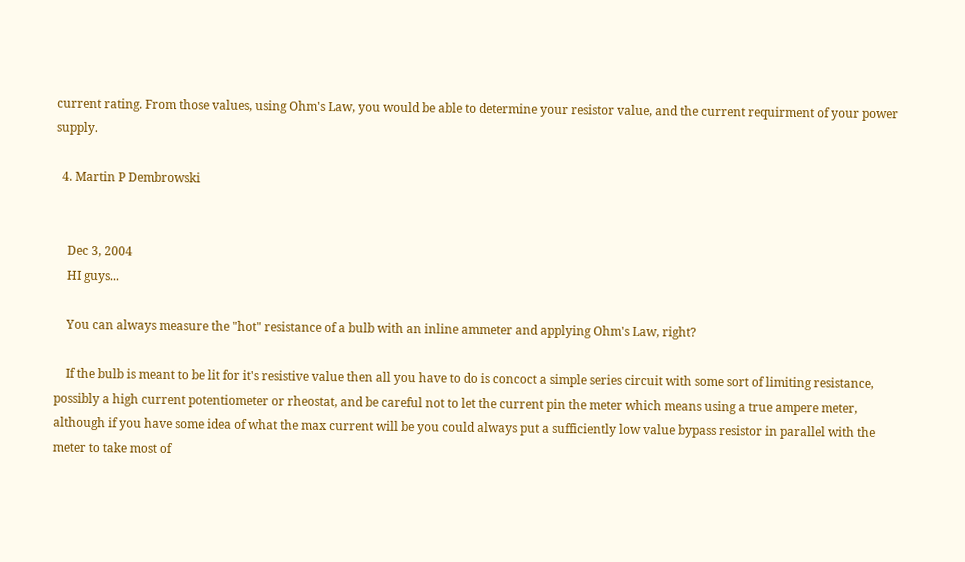current rating. From those values, using Ohm's Law, you would be able to determine your resistor value, and the current requirment of your power supply.

  4. Martin P Dembrowski


    Dec 3, 2004
    HI guys...

    You can always measure the "hot" resistance of a bulb with an inline ammeter and applying Ohm's Law, right?

    If the bulb is meant to be lit for it's resistive value then all you have to do is concoct a simple series circuit with some sort of limiting resistance, possibly a high current potentiometer or rheostat, and be careful not to let the current pin the meter which means using a true ampere meter, although if you have some idea of what the max current will be you could always put a sufficiently low value bypass resistor in parallel with the meter to take most of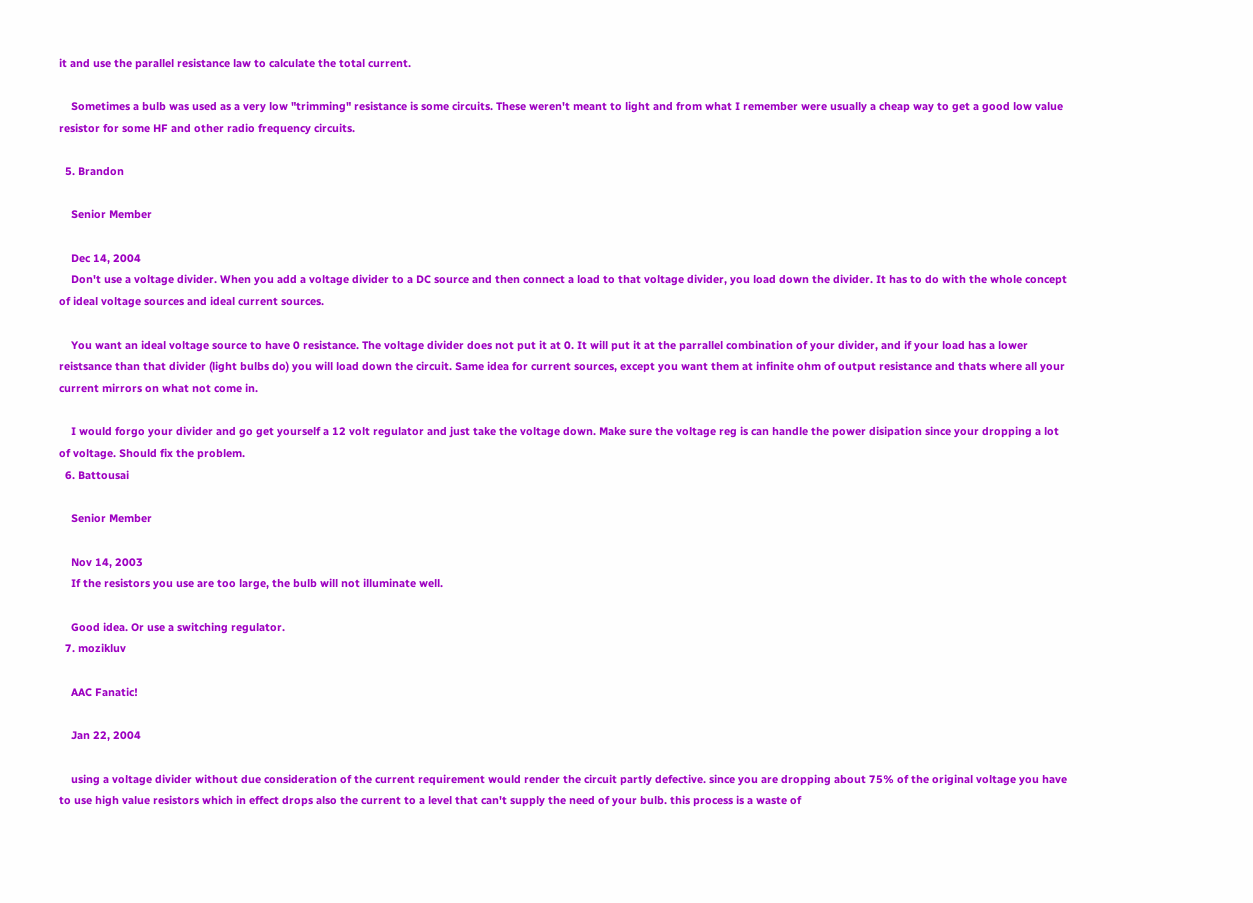it and use the parallel resistance law to calculate the total current.

    Sometimes a bulb was used as a very low "trimming" resistance is some circuits. These weren't meant to light and from what I remember were usually a cheap way to get a good low value resistor for some HF and other radio frequency circuits.

  5. Brandon

    Senior Member

    Dec 14, 2004
    Don't use a voltage divider. When you add a voltage divider to a DC source and then connect a load to that voltage divider, you load down the divider. It has to do with the whole concept of ideal voltage sources and ideal current sources.

    You want an ideal voltage source to have 0 resistance. The voltage divider does not put it at 0. It will put it at the parrallel combination of your divider, and if your load has a lower reistsance than that divider (light bulbs do) you will load down the circuit. Same idea for current sources, except you want them at infinite ohm of output resistance and thats where all your current mirrors on what not come in.

    I would forgo your divider and go get yourself a 12 volt regulator and just take the voltage down. Make sure the voltage reg is can handle the power disipation since your dropping a lot of voltage. Should fix the problem.
  6. Battousai

    Senior Member

    Nov 14, 2003
    If the resistors you use are too large, the bulb will not illuminate well.

    Good idea. Or use a switching regulator.
  7. mozikluv

    AAC Fanatic!

    Jan 22, 2004

    using a voltage divider without due consideration of the current requirement would render the circuit partly defective. since you are dropping about 75% of the original voltage you have to use high value resistors which in effect drops also the current to a level that can't supply the need of your bulb. this process is a waste of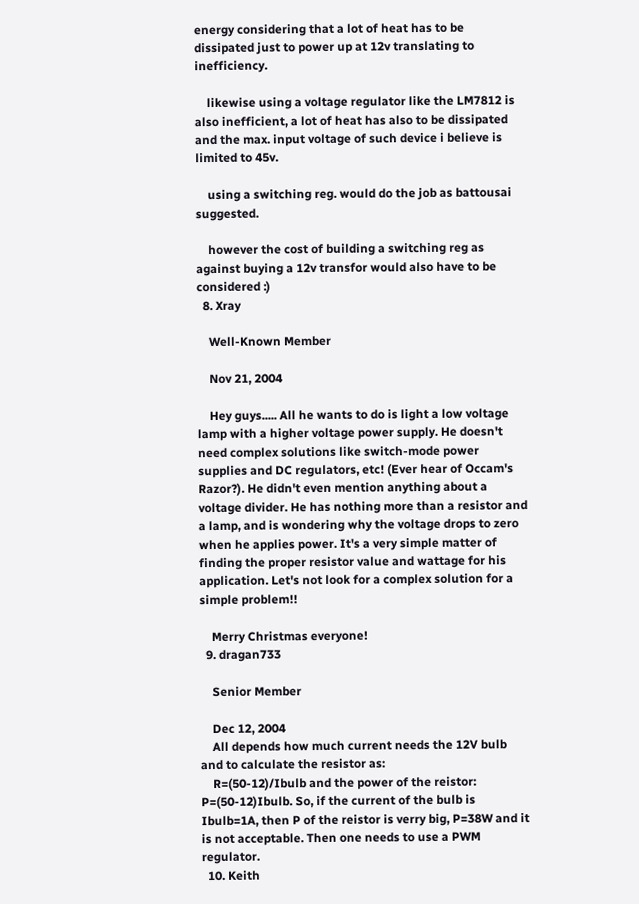energy considering that a lot of heat has to be dissipated just to power up at 12v translating to inefficiency.

    likewise using a voltage regulator like the LM7812 is also inefficient, a lot of heat has also to be dissipated and the max. input voltage of such device i believe is limited to 45v.

    using a switching reg. would do the job as battousai suggested.

    however the cost of building a switching reg as against buying a 12v transfor would also have to be considered :)
  8. Xray

    Well-Known Member

    Nov 21, 2004

    Hey guys..... All he wants to do is light a low voltage lamp with a higher voltage power supply. He doesn't need complex solutions like switch-mode power supplies and DC regulators, etc! (Ever hear of Occam's Razor?). He didn't even mention anything about a voltage divider. He has nothing more than a resistor and a lamp, and is wondering why the voltage drops to zero when he applies power. It's a very simple matter of finding the proper resistor value and wattage for his application. Let's not look for a complex solution for a simple problem!!

    Merry Christmas everyone!
  9. dragan733

    Senior Member

    Dec 12, 2004
    All depends how much current needs the 12V bulb and to calculate the resistor as:
    R=(50-12)/Ibulb and the power of the reistor: P=(50-12)Ibulb. So, if the current of the bulb is Ibulb=1A, then P of the reistor is verry big, P=38W and it is not acceptable. Then one needs to use a PWM regulator.
  10. Keith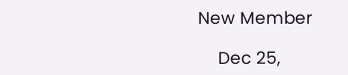New Member

    Dec 25,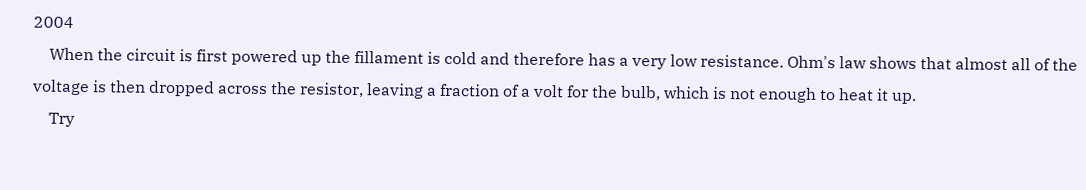2004
    When the circuit is first powered up the fillament is cold and therefore has a very low resistance. Ohm's law shows that almost all of the voltage is then dropped across the resistor, leaving a fraction of a volt for the bulb, which is not enough to heat it up.
    Try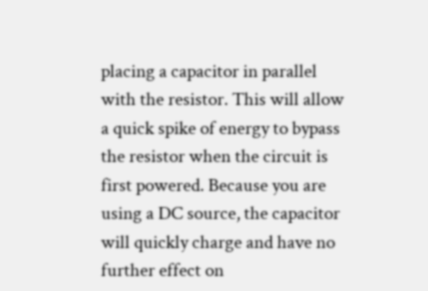placing a capacitor in parallel with the resistor. This will allow a quick spike of energy to bypass the resistor when the circuit is first powered. Because you are using a DC source, the capacitor will quickly charge and have no further effect on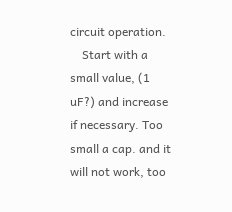circuit operation.
    Start with a small value, (1 uF?) and increase if necessary. Too small a cap. and it will not work, too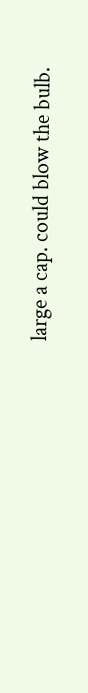large a cap. could blow the bulb.